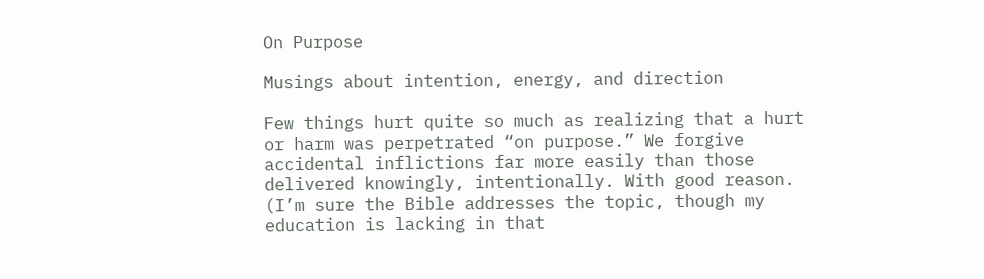On Purpose

Musings about intention, energy, and direction

Few things hurt quite so much as realizing that a hurt or harm was perpetrated “on purpose.” We forgive accidental inflictions far more easily than those delivered knowingly, intentionally. With good reason. (I’m sure the Bible addresses the topic, though my education is lacking in that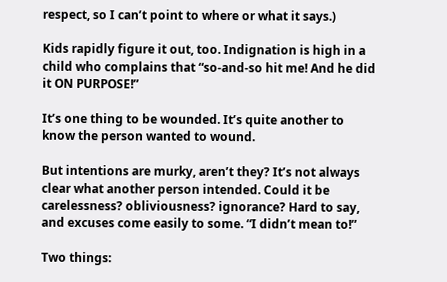respect, so I can’t point to where or what it says.)

Kids rapidly figure it out, too. Indignation is high in a child who complains that “so-and-so hit me! And he did it ON PURPOSE!”

It’s one thing to be wounded. It’s quite another to know the person wanted to wound.

But intentions are murky, aren’t they? It’s not always clear what another person intended. Could it be carelessness? obliviousness? ignorance? Hard to say, and excuses come easily to some. “I didn’t mean to!”

Two things: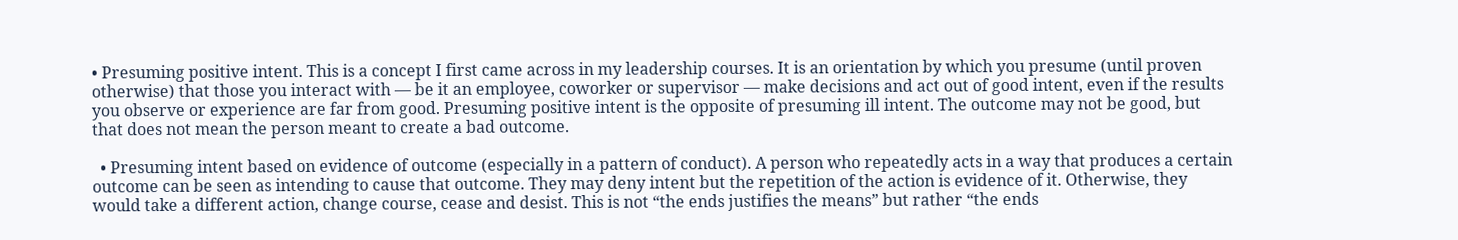• Presuming positive intent. This is a concept I first came across in my leadership courses. It is an orientation by which you presume (until proven otherwise) that those you interact with — be it an employee, coworker or supervisor — make decisions and act out of good intent, even if the results you observe or experience are far from good. Presuming positive intent is the opposite of presuming ill intent. The outcome may not be good, but that does not mean the person meant to create a bad outcome.

  • Presuming intent based on evidence of outcome (especially in a pattern of conduct). A person who repeatedly acts in a way that produces a certain outcome can be seen as intending to cause that outcome. They may deny intent but the repetition of the action is evidence of it. Otherwise, they would take a different action, change course, cease and desist. This is not “the ends justifies the means” but rather “the ends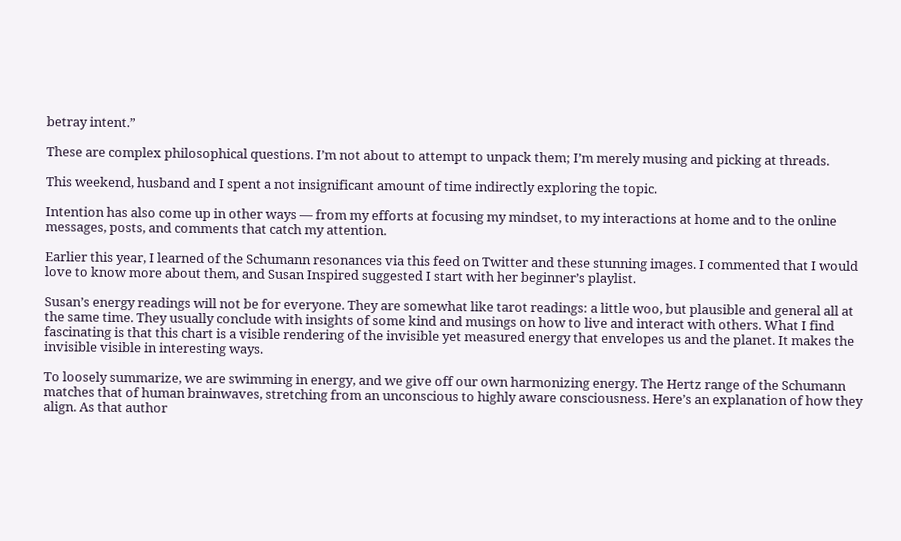betray intent.”

These are complex philosophical questions. I’m not about to attempt to unpack them; I’m merely musing and picking at threads.

This weekend, husband and I spent a not insignificant amount of time indirectly exploring the topic.

Intention has also come up in other ways — from my efforts at focusing my mindset, to my interactions at home and to the online messages, posts, and comments that catch my attention.

Earlier this year, I learned of the Schumann resonances via this feed on Twitter and these stunning images. I commented that I would love to know more about them, and Susan Inspired suggested I start with her beginner’s playlist.

Susan’s energy readings will not be for everyone. They are somewhat like tarot readings: a little woo, but plausible and general all at the same time. They usually conclude with insights of some kind and musings on how to live and interact with others. What I find fascinating is that this chart is a visible rendering of the invisible yet measured energy that envelopes us and the planet. It makes the invisible visible in interesting ways.

To loosely summarize, we are swimming in energy, and we give off our own harmonizing energy. The Hertz range of the Schumann matches that of human brainwaves, stretching from an unconscious to highly aware consciousness. Here’s an explanation of how they align. As that author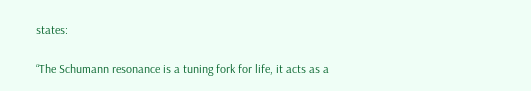states:

“The Schumann resonance is a tuning fork for life, it acts as a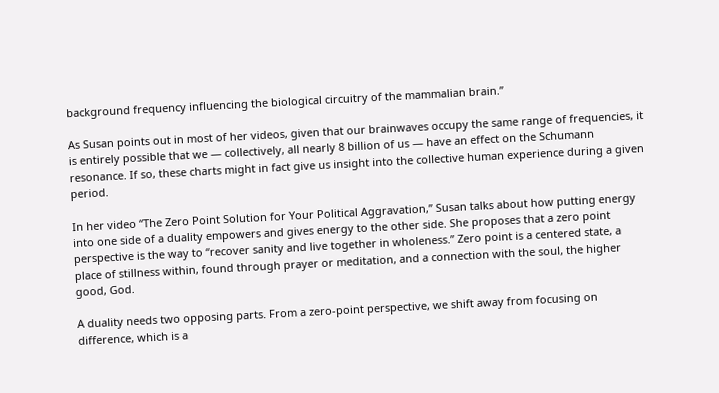background frequency influencing the biological circuitry of the mammalian brain.”

As Susan points out in most of her videos, given that our brainwaves occupy the same range of frequencies, it is entirely possible that we — collectively, all nearly 8 billion of us — have an effect on the Schumann resonance. If so, these charts might in fact give us insight into the collective human experience during a given period.

In her video “The Zero Point Solution for Your Political Aggravation,” Susan talks about how putting energy into one side of a duality empowers and gives energy to the other side. She proposes that a zero point perspective is the way to “recover sanity and live together in wholeness.” Zero point is a centered state, a place of stillness within, found through prayer or meditation, and a connection with the soul, the higher good, God.

A duality needs two opposing parts. From a zero-point perspective, we shift away from focusing on difference, which is a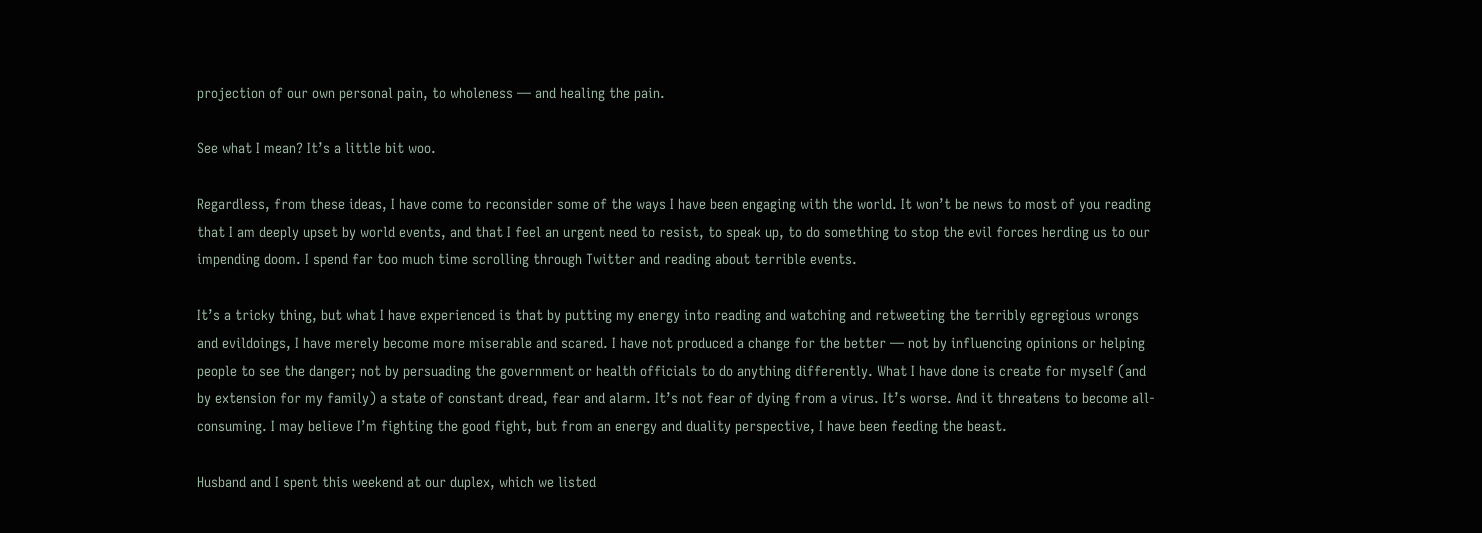projection of our own personal pain, to wholeness — and healing the pain.

See what I mean? It’s a little bit woo.

Regardless, from these ideas, I have come to reconsider some of the ways I have been engaging with the world. It won’t be news to most of you reading that I am deeply upset by world events, and that I feel an urgent need to resist, to speak up, to do something to stop the evil forces herding us to our impending doom. I spend far too much time scrolling through Twitter and reading about terrible events.

It’s a tricky thing, but what I have experienced is that by putting my energy into reading and watching and retweeting the terribly egregious wrongs and evildoings, I have merely become more miserable and scared. I have not produced a change for the better — not by influencing opinions or helping people to see the danger; not by persuading the government or health officials to do anything differently. What I have done is create for myself (and by extension for my family) a state of constant dread, fear and alarm. It’s not fear of dying from a virus. It’s worse. And it threatens to become all-consuming. I may believe I’m fighting the good fight, but from an energy and duality perspective, I have been feeding the beast.

Husband and I spent this weekend at our duplex, which we listed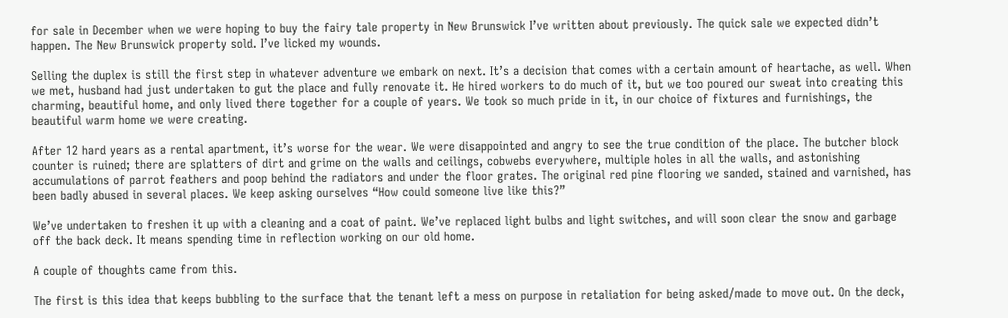for sale in December when we were hoping to buy the fairy tale property in New Brunswick I’ve written about previously. The quick sale we expected didn’t happen. The New Brunswick property sold. I’ve licked my wounds.

Selling the duplex is still the first step in whatever adventure we embark on next. It’s a decision that comes with a certain amount of heartache, as well. When we met, husband had just undertaken to gut the place and fully renovate it. He hired workers to do much of it, but we too poured our sweat into creating this charming, beautiful home, and only lived there together for a couple of years. We took so much pride in it, in our choice of fixtures and furnishings, the beautiful warm home we were creating.

After 12 hard years as a rental apartment, it’s worse for the wear. We were disappointed and angry to see the true condition of the place. The butcher block counter is ruined; there are splatters of dirt and grime on the walls and ceilings, cobwebs everywhere, multiple holes in all the walls, and astonishing accumulations of parrot feathers and poop behind the radiators and under the floor grates. The original red pine flooring we sanded, stained and varnished, has been badly abused in several places. We keep asking ourselves “How could someone live like this?”

We’ve undertaken to freshen it up with a cleaning and a coat of paint. We’ve replaced light bulbs and light switches, and will soon clear the snow and garbage off the back deck. It means spending time in reflection working on our old home.

A couple of thoughts came from this.

The first is this idea that keeps bubbling to the surface that the tenant left a mess on purpose in retaliation for being asked/made to move out. On the deck,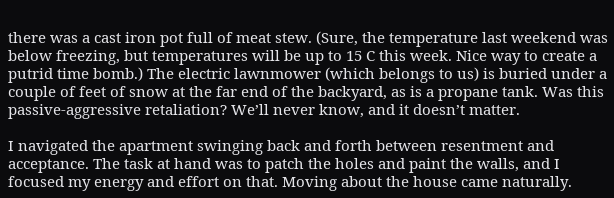there was a cast iron pot full of meat stew. (Sure, the temperature last weekend was below freezing, but temperatures will be up to 15 C this week. Nice way to create a putrid time bomb.) The electric lawnmower (which belongs to us) is buried under a couple of feet of snow at the far end of the backyard, as is a propane tank. Was this passive-aggressive retaliation? We’ll never know, and it doesn’t matter.

I navigated the apartment swinging back and forth between resentment and acceptance. The task at hand was to patch the holes and paint the walls, and I focused my energy and effort on that. Moving about the house came naturally.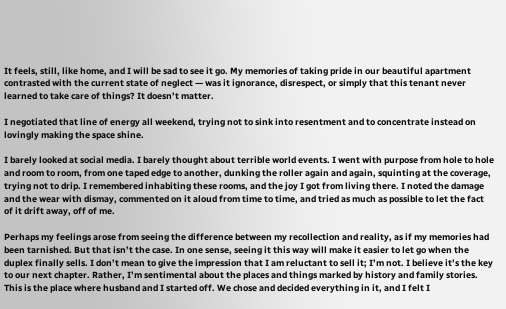It feels, still, like home, and I will be sad to see it go. My memories of taking pride in our beautiful apartment contrasted with the current state of neglect — was it ignorance, disrespect, or simply that this tenant never learned to take care of things? It doesn’t matter.

I negotiated that line of energy all weekend, trying not to sink into resentment and to concentrate instead on lovingly making the space shine.

I barely looked at social media. I barely thought about terrible world events. I went with purpose from hole to hole and room to room, from one taped edge to another, dunking the roller again and again, squinting at the coverage, trying not to drip. I remembered inhabiting these rooms, and the joy I got from living there. I noted the damage and the wear with dismay, commented on it aloud from time to time, and tried as much as possible to let the fact of it drift away, off of me.

Perhaps my feelings arose from seeing the difference between my recollection and reality, as if my memories had been tarnished. But that isn’t the case. In one sense, seeing it this way will make it easier to let go when the duplex finally sells. I don’t mean to give the impression that I am reluctant to sell it; I’m not. I believe it’s the key to our next chapter. Rather, I’m sentimental about the places and things marked by history and family stories. This is the place where husband and I started off. We chose and decided everything in it, and I felt I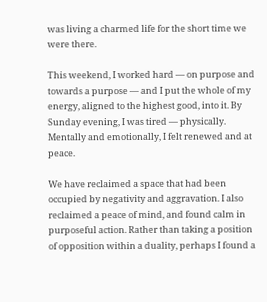was living a charmed life for the short time we were there.

This weekend, I worked hard — on purpose and towards a purpose — and I put the whole of my energy, aligned to the highest good, into it. By Sunday evening, I was tired — physically. Mentally and emotionally, I felt renewed and at peace.

We have reclaimed a space that had been occupied by negativity and aggravation. I also reclaimed a peace of mind, and found calm in purposeful action. Rather than taking a position of opposition within a duality, perhaps I found a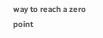way to reach a zero point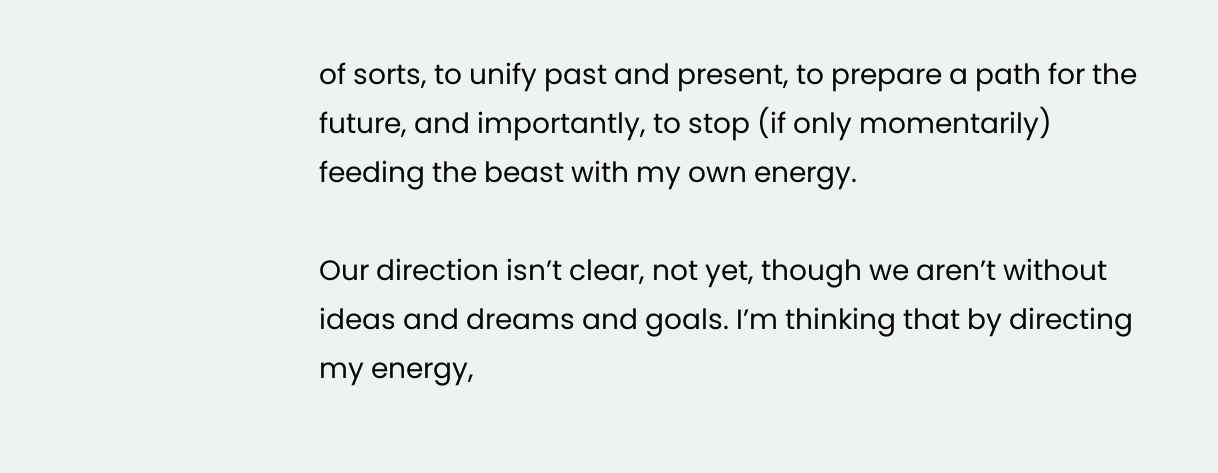of sorts, to unify past and present, to prepare a path for the future, and importantly, to stop (if only momentarily) feeding the beast with my own energy.

Our direction isn’t clear, not yet, though we aren’t without ideas and dreams and goals. I’m thinking that by directing my energy,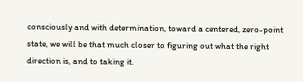consciously and with determination, toward a centered, zero-point state, we will be that much closer to figuring out what the right direction is, and to taking it.